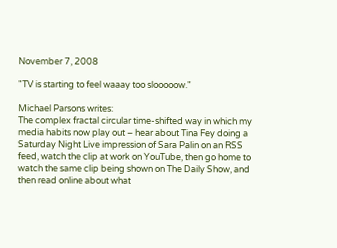November 7, 2008

"TV is starting to feel waaay too slooooow."

Michael Parsons writes:
The complex fractal circular time-shifted way in which my media habits now play out – hear about Tina Fey doing a Saturday Night Live impression of Sara Palin on an RSS feed, watch the clip at work on YouTube, then go home to watch the same clip being shown on The Daily Show, and then read online about what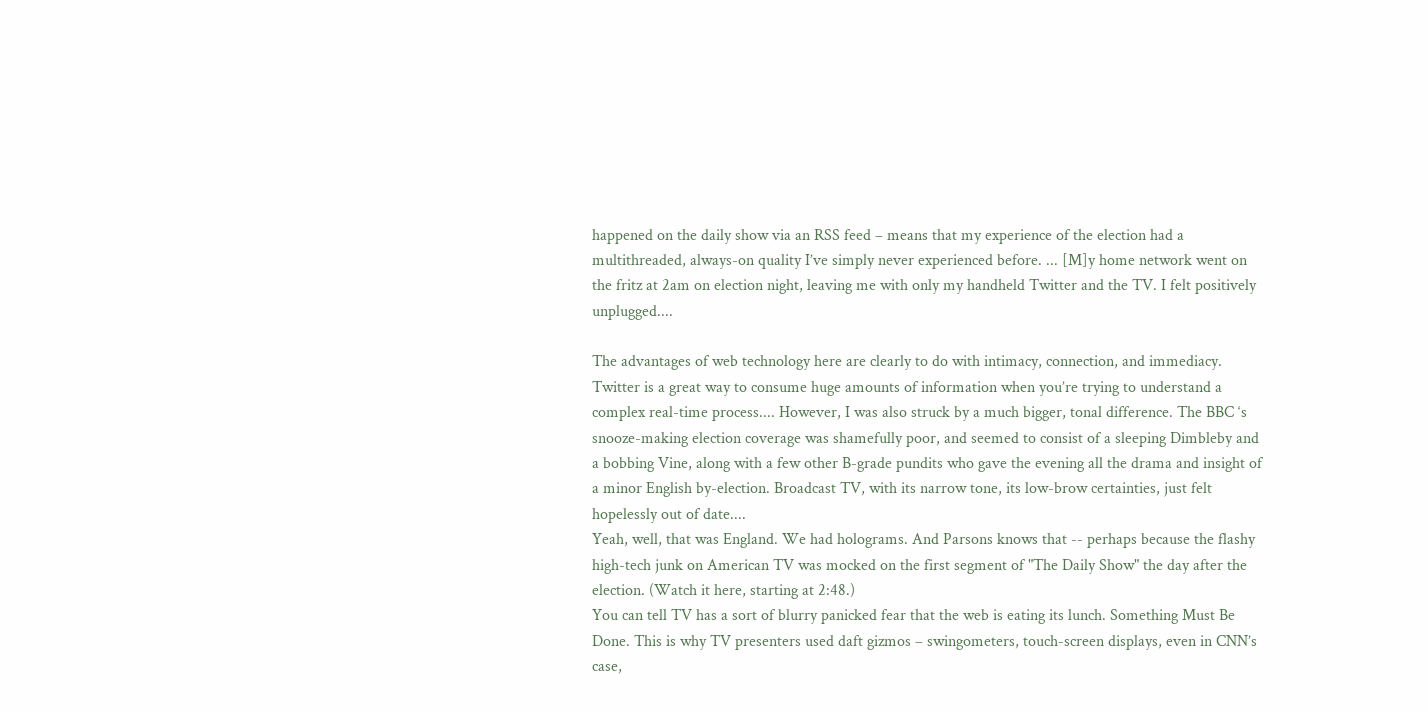happened on the daily show via an RSS feed – means that my experience of the election had a multithreaded, always-on quality I’ve simply never experienced before. ... [M]y home network went on the fritz at 2am on election night, leaving me with only my handheld Twitter and the TV. I felt positively unplugged....

The advantages of web technology here are clearly to do with intimacy, connection, and immediacy. Twitter is a great way to consume huge amounts of information when you’re trying to understand a complex real-time process.... However, I was also struck by a much bigger, tonal difference. The BBC ‘s snooze-making election coverage was shamefully poor, and seemed to consist of a sleeping Dimbleby and a bobbing Vine, along with a few other B-grade pundits who gave the evening all the drama and insight of a minor English by-election. Broadcast TV, with its narrow tone, its low-brow certainties, just felt hopelessly out of date....
Yeah, well, that was England. We had holograms. And Parsons knows that -- perhaps because the flashy high-tech junk on American TV was mocked on the first segment of "The Daily Show" the day after the election. (Watch it here, starting at 2:48.)
You can tell TV has a sort of blurry panicked fear that the web is eating its lunch. Something Must Be Done. This is why TV presenters used daft gizmos – swingometers, touch-screen displays, even in CNN’s case,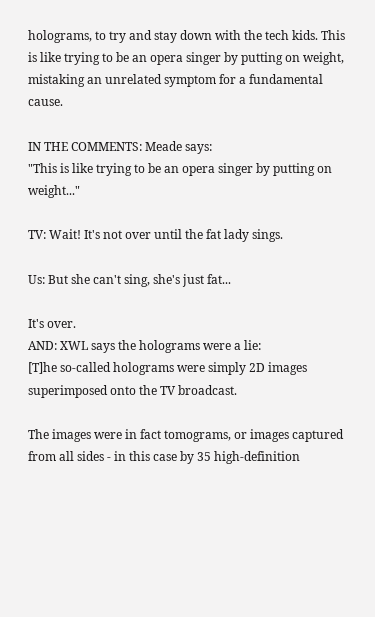holograms, to try and stay down with the tech kids. This is like trying to be an opera singer by putting on weight, mistaking an unrelated symptom for a fundamental cause.

IN THE COMMENTS: Meade says:
"This is like trying to be an opera singer by putting on weight..."

TV: Wait! It's not over until the fat lady sings.

Us: But she can't sing, she's just fat...

It's over.
AND: XWL says the holograms were a lie:
[T]he so-called holograms were simply 2D images superimposed onto the TV broadcast.

The images were in fact tomograms, or images captured from all sides - in this case by 35 high-definition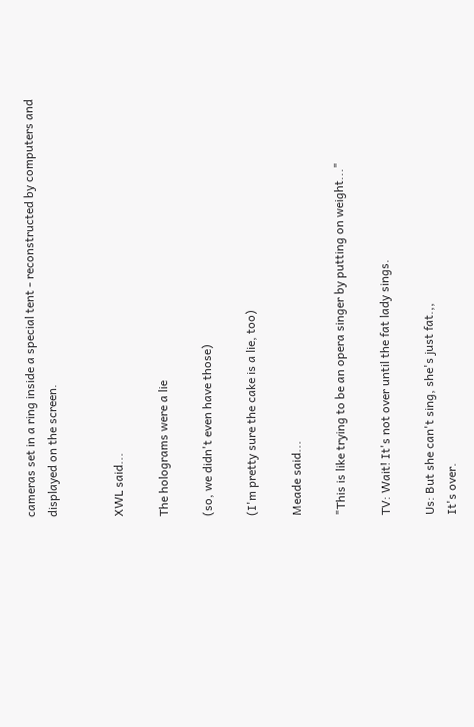cameras set in a ring inside a special tent - reconstructed by computers and displayed on the screen.


XWL said...

The holograms were a lie

(so, we didn't even have those)

(I'm pretty sure the cake is a lie, too)

Meade said...

"This is like trying to be an opera singer by putting on weight..."

TV: Wait! It's not over until the fat lady sings.

Us: But she can't sing, she's just fat.,,
It's over.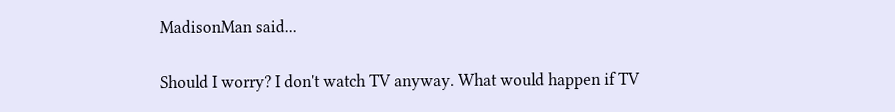MadisonMan said...

Should I worry? I don't watch TV anyway. What would happen if TV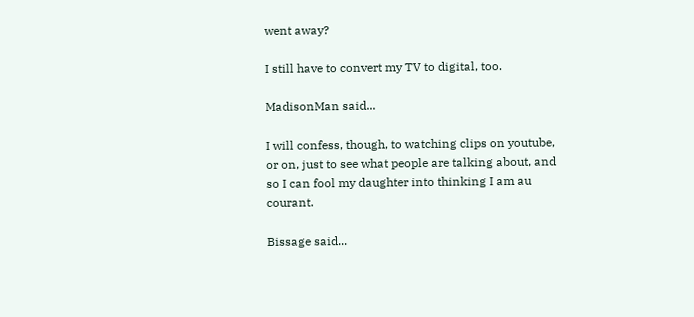went away?

I still have to convert my TV to digital, too.

MadisonMan said...

I will confess, though, to watching clips on youtube, or on, just to see what people are talking about, and so I can fool my daughter into thinking I am au courant.

Bissage said...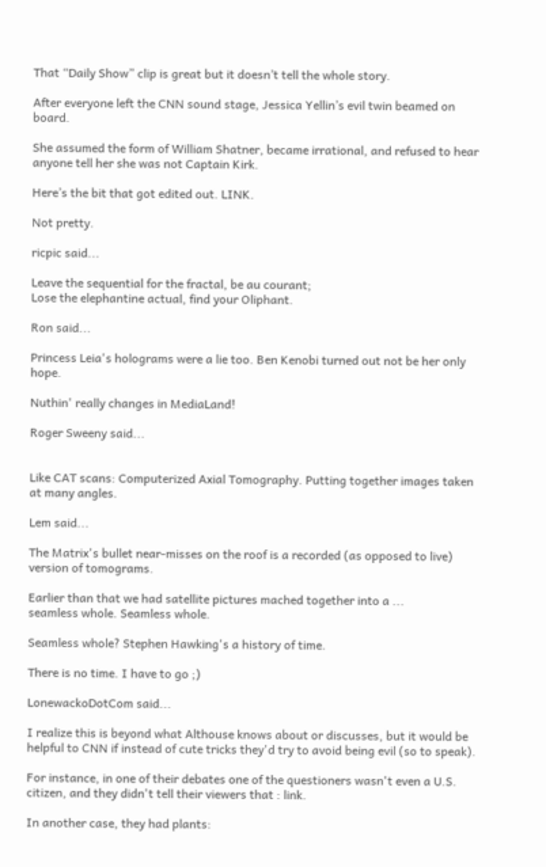That “Daily Show” clip is great but it doesn’t tell the whole story.

After everyone left the CNN sound stage, Jessica Yellin’s evil twin beamed on board.

She assumed the form of William Shatner, became irrational, and refused to hear anyone tell her she was not Captain Kirk.

Here’s the bit that got edited out. LINK.

Not pretty.

ricpic said...

Leave the sequential for the fractal, be au courant;
Lose the elephantine actual, find your Oliphant.

Ron said...

Princess Leia's holograms were a lie too. Ben Kenobi turned out not be her only hope.

Nuthin' really changes in MediaLand!

Roger Sweeny said...


Like CAT scans: Computerized Axial Tomography. Putting together images taken at many angles.

Lem said...

The Matrix's bullet near-misses on the roof is a recorded (as opposed to live) version of tomograms.

Earlier than that we had satellite pictures mached together into a ...
seamless whole. Seamless whole.

Seamless whole? Stephen Hawking's a history of time.

There is no time. I have to go ;)

LonewackoDotCom said...

I realize this is beyond what Althouse knows about or discusses, but it would be helpful to CNN if instead of cute tricks they'd try to avoid being evil (so to speak).

For instance, in one of their debates one of the questioners wasn't even a U.S. citizen, and they didn't tell their viewers that : link.

In another case, they had plants: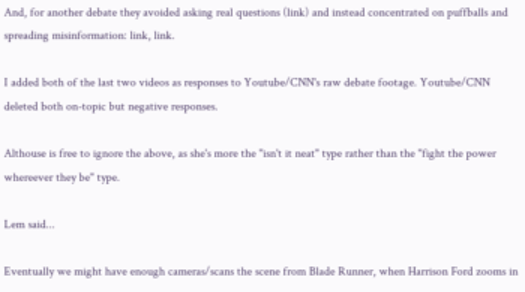And, for another debate they avoided asking real questions (link) and instead concentrated on puffballs and spreading misinformation: link, link.

I added both of the last two videos as responses to Youtube/CNN's raw debate footage. Youtube/CNN deleted both on-topic but negative responses.

Althouse is free to ignore the above, as she's more the "isn't it neat" type rather than the "fight the power whereever they be" type.

Lem said...

Eventually we might have enough cameras/scans the scene from Blade Runner, when Harrison Ford zooms in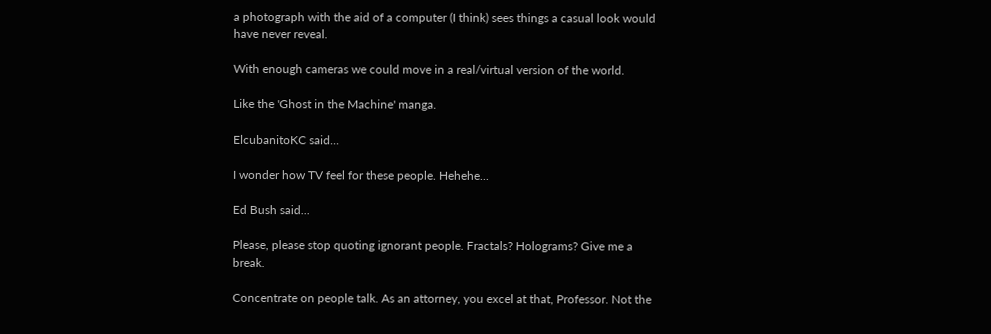a photograph with the aid of a computer (I think) sees things a casual look would have never reveal.

With enough cameras we could move in a real/virtual version of the world.

Like the 'Ghost in the Machine' manga.

ElcubanitoKC said...

I wonder how TV feel for these people. Hehehe...

Ed Bush said...

Please, please stop quoting ignorant people. Fractals? Holograms? Give me a break.

Concentrate on people talk. As an attorney, you excel at that, Professor. Not the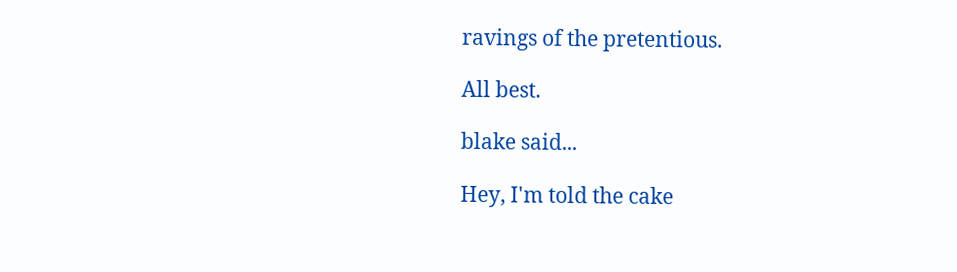ravings of the pretentious.

All best.

blake said...

Hey, I'm told the cake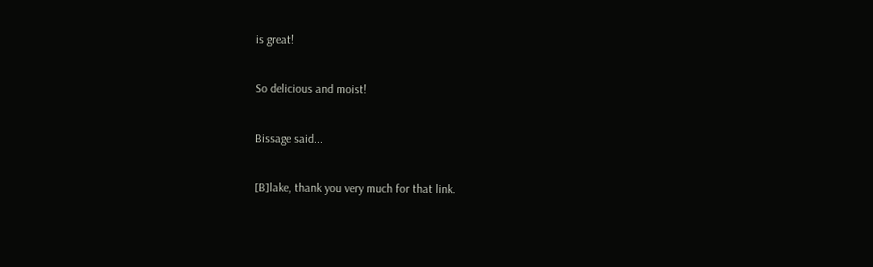is great!

So delicious and moist!

Bissage said...

[B]lake, thank you very much for that link.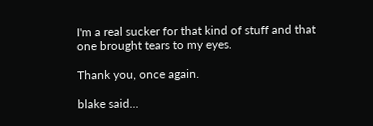I'm a real sucker for that kind of stuff and that one brought tears to my eyes.

Thank you, once again.

blake said...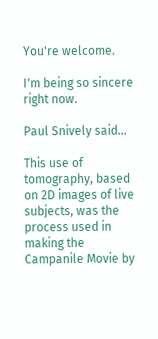You're welcome.

I'm being so sincere right now.

Paul Snively said...

This use of tomography, based on 2D images of live subjects, was the process used in making the Campanile Movie by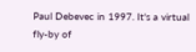Paul Debevec in 1997. It's a virtual fly-by of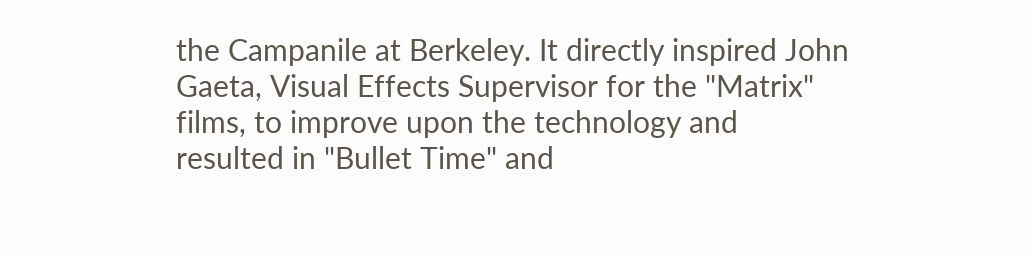the Campanile at Berkeley. It directly inspired John Gaeta, Visual Effects Supervisor for the "Matrix" films, to improve upon the technology and resulted in "Bullet Time" and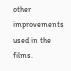other improvements used in the films.